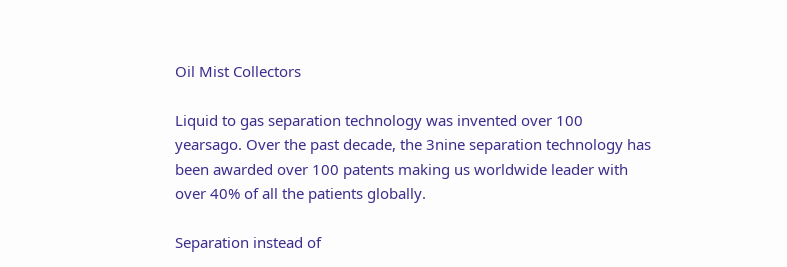Oil Mist Collectors

Liquid to gas separation technology was invented over 100 yearsago. Over the past decade, the 3nine separation technology has been awarded over 100 patents making us worldwide leader with over 40% of all the patients globally.

Separation instead of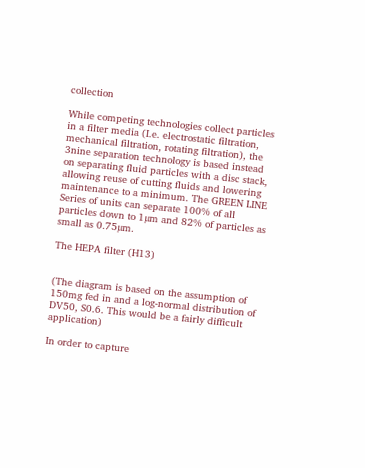collection

While competing technologies collect particles in a filter media (I.e. electrostatic filtration, mechanical filtration, rotating filtration), the 3nine separation technology is based instead on separating fluid particles with a disc stack, allowing reuse of cutting fluids and lowering maintenance to a minimum. The GREEN LINE Series of units can separate 100% of all particles down to 1µm and 82% of particles as small as 0.75µm.

The HEPA filter (H13)


(The diagram is based on the assumption of 150mg fed in and a log-normal distribution of DV50, S0.6. This would be a fairly difficult application)

In order to capture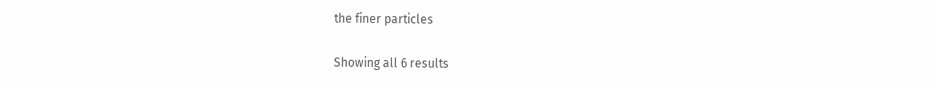the finer particles

Showing all 6 results